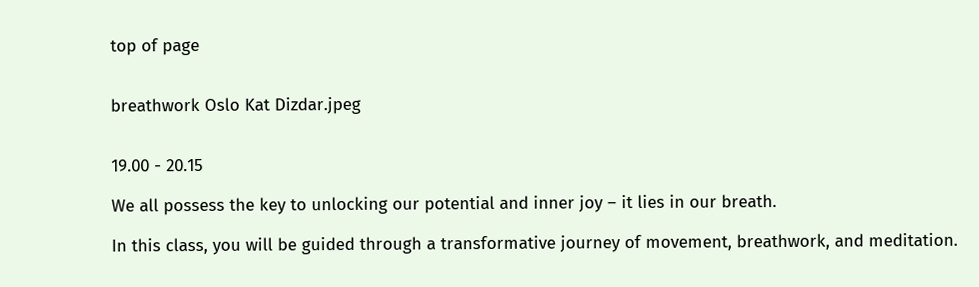top of page


breathwork Oslo Kat Dizdar.jpeg


19.00 - 20.15

We all possess the key to unlocking our potential and inner joy – it lies in our breath.

In this class, you will be guided through a transformative journey of movement, breathwork, and meditation.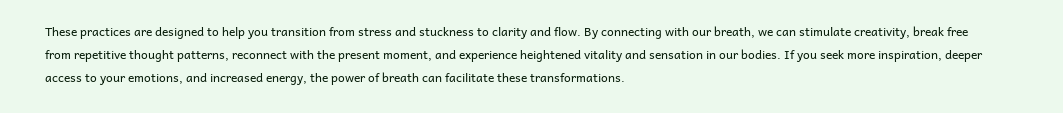These practices are designed to help you transition from stress and stuckness to clarity and flow. By connecting with our breath, we can stimulate creativity, break free from repetitive thought patterns, reconnect with the present moment, and experience heightened vitality and sensation in our bodies. If you seek more inspiration, deeper access to your emotions, and increased energy, the power of breath can facilitate these transformations.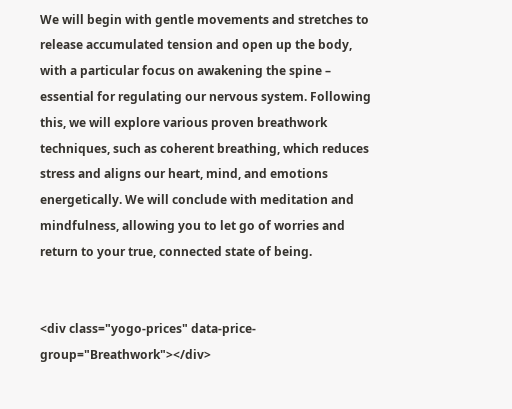We will begin with gentle movements and stretches to release accumulated tension and open up the body, with a particular focus on awakening the spine – essential for regulating our nervous system. Following this, we will explore various proven breathwork techniques, such as coherent breathing, which reduces stress and aligns our heart, mind, and emotions energetically. We will conclude with meditation and mindfulness, allowing you to let go of worries and return to your true, connected state of being.


<div class="yogo-prices" data-price-group="Breathwork"></div>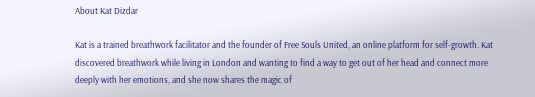About Kat Dizdar

Kat is a trained breathwork facilitator and the founder of Free Souls United, an online platform for self-growth. Kat discovered breathwork while living in London and wanting to find a way to get out of her head and connect more deeply with her emotions, and she now shares the magic of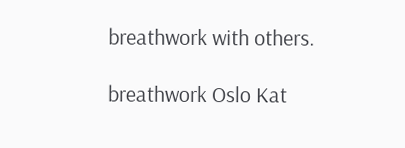breathwork with others.

breathwork Oslo Kat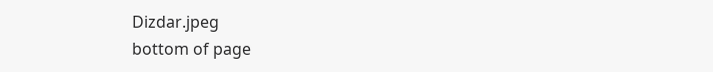Dizdar.jpeg
bottom of page